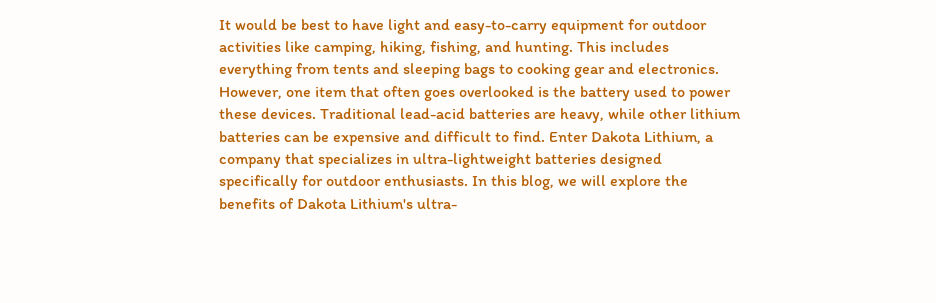It would be best to have light and easy-to-carry equipment for outdoor activities like camping, hiking, fishing, and hunting. This includes everything from tents and sleeping bags to cooking gear and electronics. However, one item that often goes overlooked is the battery used to power these devices. Traditional lead-acid batteries are heavy, while other lithium batteries can be expensive and difficult to find. Enter Dakota Lithium, a company that specializes in ultra-lightweight batteries designed specifically for outdoor enthusiasts. In this blog, we will explore the benefits of Dakota Lithium's ultra-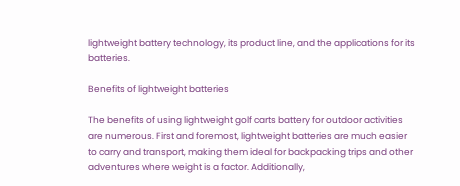lightweight battery technology, its product line, and the applications for its batteries.

Benefits of lightweight batteries

The benefits of using lightweight golf carts battery for outdoor activities are numerous. First and foremost, lightweight batteries are much easier to carry and transport, making them ideal for backpacking trips and other adventures where weight is a factor. Additionally,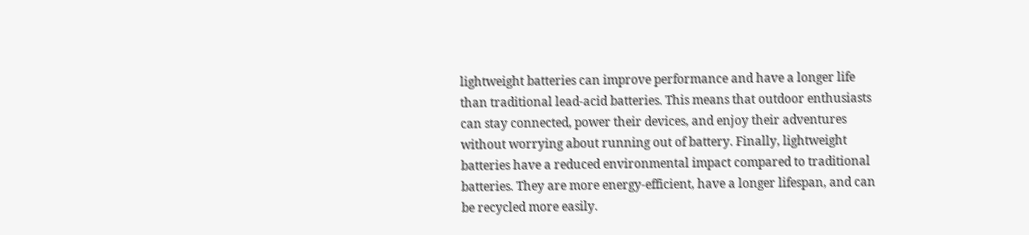lightweight batteries can improve performance and have a longer life than traditional lead-acid batteries. This means that outdoor enthusiasts can stay connected, power their devices, and enjoy their adventures without worrying about running out of battery. Finally, lightweight batteries have a reduced environmental impact compared to traditional batteries. They are more energy-efficient, have a longer lifespan, and can be recycled more easily.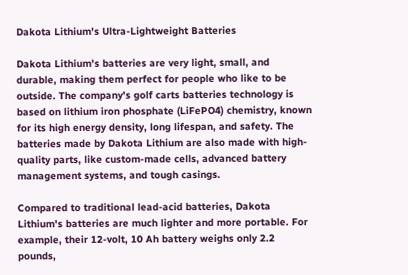Dakota Lithium's Ultra-Lightweight Batteries

Dakota Lithium's batteries are very light, small, and durable, making them perfect for people who like to be outside. The company's golf carts batteries technology is based on lithium iron phosphate (LiFePO4) chemistry, known for its high energy density, long lifespan, and safety. The batteries made by Dakota Lithium are also made with high-quality parts, like custom-made cells, advanced battery management systems, and tough casings.

Compared to traditional lead-acid batteries, Dakota Lithium's batteries are much lighter and more portable. For example, their 12-volt, 10 Ah battery weighs only 2.2 pounds,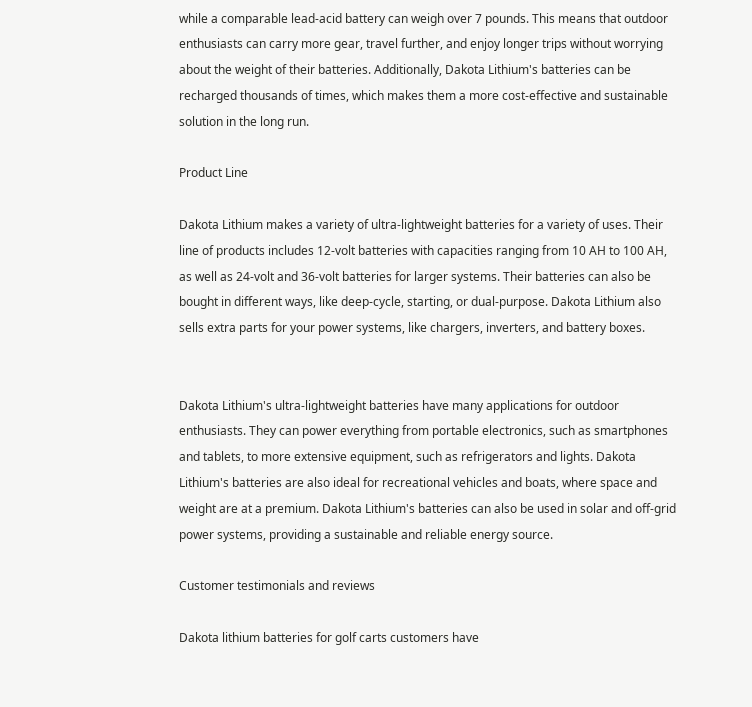while a comparable lead-acid battery can weigh over 7 pounds. This means that outdoor enthusiasts can carry more gear, travel further, and enjoy longer trips without worrying about the weight of their batteries. Additionally, Dakota Lithium's batteries can be recharged thousands of times, which makes them a more cost-effective and sustainable solution in the long run.

Product Line

Dakota Lithium makes a variety of ultra-lightweight batteries for a variety of uses. Their line of products includes 12-volt batteries with capacities ranging from 10 AH to 100 AH, as well as 24-volt and 36-volt batteries for larger systems. Their batteries can also be bought in different ways, like deep-cycle, starting, or dual-purpose. Dakota Lithium also sells extra parts for your power systems, like chargers, inverters, and battery boxes.


Dakota Lithium's ultra-lightweight batteries have many applications for outdoor enthusiasts. They can power everything from portable electronics, such as smartphones and tablets, to more extensive equipment, such as refrigerators and lights. Dakota Lithium's batteries are also ideal for recreational vehicles and boats, where space and weight are at a premium. Dakota Lithium's batteries can also be used in solar and off-grid power systems, providing a sustainable and reliable energy source.

Customer testimonials and reviews

Dakota lithium batteries for golf carts customers have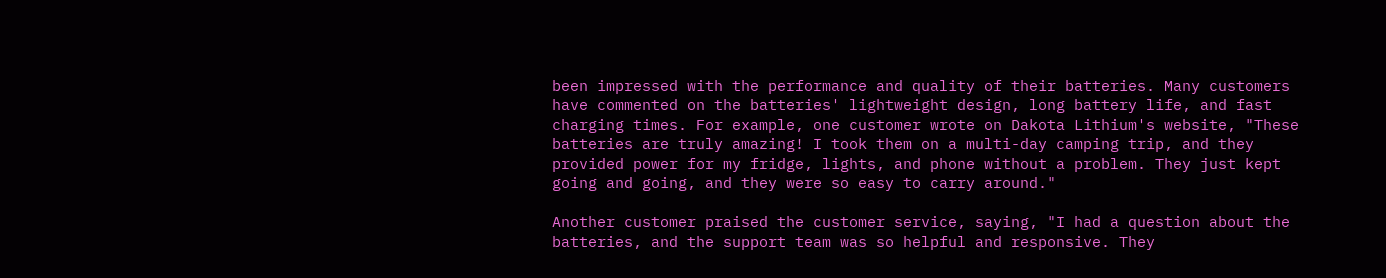been impressed with the performance and quality of their batteries. Many customers have commented on the batteries' lightweight design, long battery life, and fast charging times. For example, one customer wrote on Dakota Lithium's website, "These batteries are truly amazing! I took them on a multi-day camping trip, and they provided power for my fridge, lights, and phone without a problem. They just kept going and going, and they were so easy to carry around."

Another customer praised the customer service, saying, "I had a question about the batteries, and the support team was so helpful and responsive. They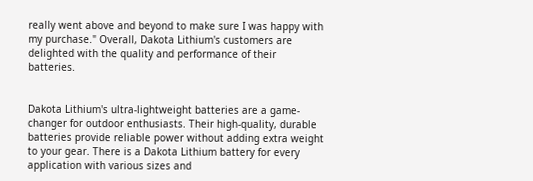really went above and beyond to make sure I was happy with my purchase." Overall, Dakota Lithium's customers are delighted with the quality and performance of their batteries.


Dakota Lithium's ultra-lightweight batteries are a game-changer for outdoor enthusiasts. Their high-quality, durable batteries provide reliable power without adding extra weight to your gear. There is a Dakota Lithium battery for every application with various sizes and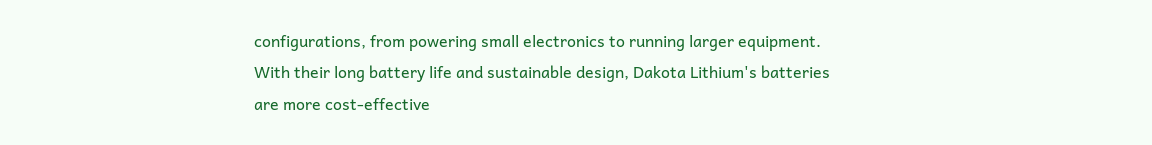configurations, from powering small electronics to running larger equipment. With their long battery life and sustainable design, Dakota Lithium's batteries are more cost-effective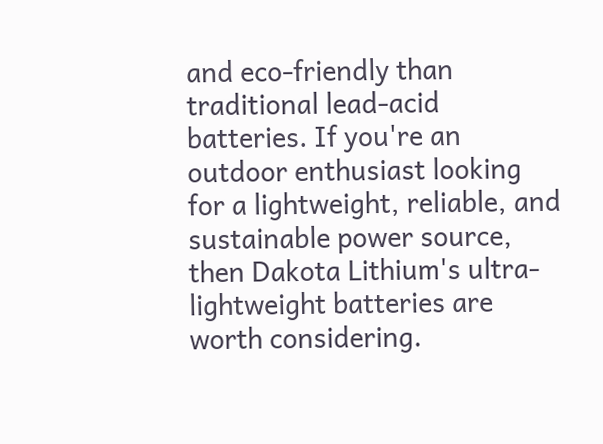and eco-friendly than traditional lead-acid batteries. If you're an outdoor enthusiast looking for a lightweight, reliable, and sustainable power source, then Dakota Lithium's ultra-lightweight batteries are worth considering.